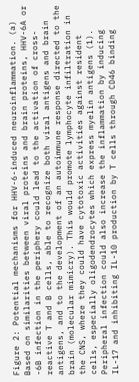Figure 2: Potential mechanisms for HHV-6-induced neuroinflammation. (a) Based on similarities between viral proteins and brain proteins, HHV-6A or -6B infection in the periphery could lead to the activation of cross-reactive T and B cells, able to recognize both viral antigens and brain antigens, and to the development of an autoimmune response directed to the brain (molecular mimicry). This would promote lymphocyte infiltration in the CNS, where they could have cytotoxic activities against resident cells, especially oligodendrocytes which express myelin antigens (1). Peripheral infection could also increase the inflammation by inducing IL-17 and inhibiting IL-10 production by T cells through CD46 binding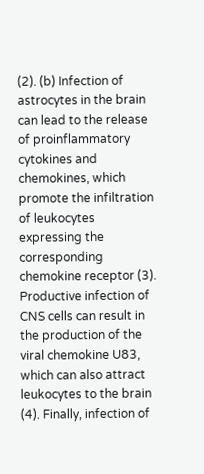(2). (b) Infection of astrocytes in the brain can lead to the release of proinflammatory cytokines and chemokines, which promote the infiltration of leukocytes expressing the corresponding chemokine receptor (3). Productive infection of CNS cells can result in the production of the viral chemokine U83, which can also attract leukocytes to the brain (4). Finally, infection of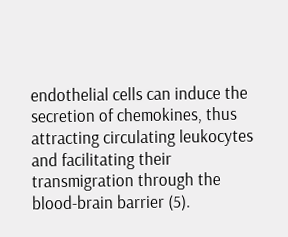endothelial cells can induce the secretion of chemokines, thus attracting circulating leukocytes and facilitating their transmigration through the blood-brain barrier (5).